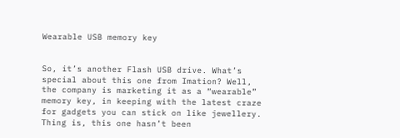Wearable USB memory key


So, it’s another Flash USB drive. What’s special about this one from Imation? Well, the company is marketing it as a “wearable” memory key, in keeping with the latest craze for gadgets you can stick on like jewellery. Thing is, this one hasn’t been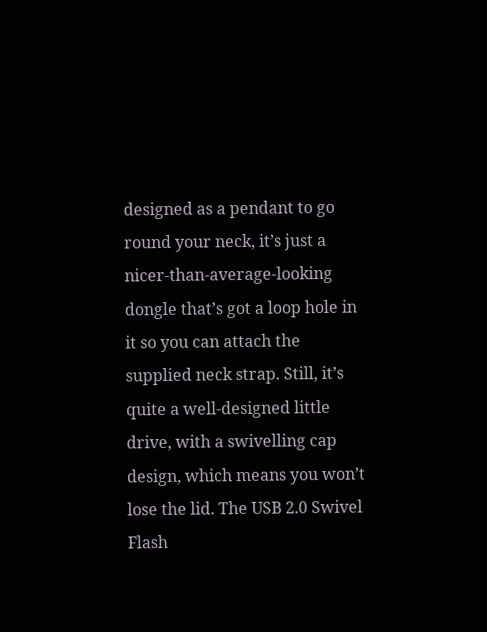designed as a pendant to go round your neck, it’s just a nicer-than-average-looking dongle that’s got a loop hole in it so you can attach the supplied neck strap. Still, it’s quite a well-designed little drive, with a swivelling cap design, which means you won’t lose the lid. The USB 2.0 Swivel Flash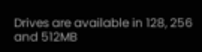Drives are available in 128, 256 and 512MB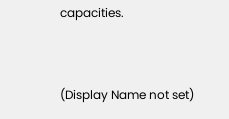capacities.


(Display Name not set)